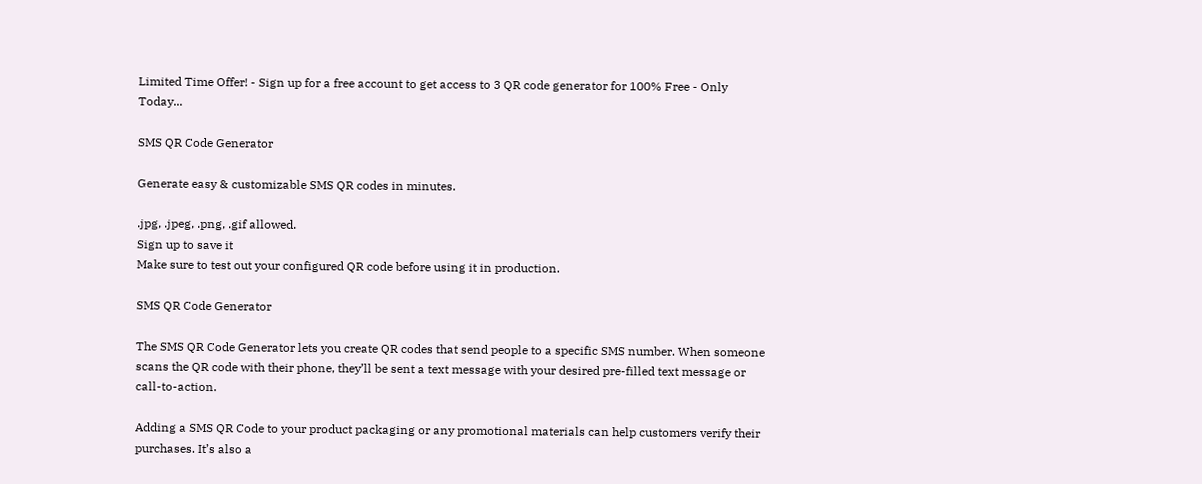Limited Time Offer! - Sign up for a free account to get access to 3 QR code generator for 100% Free - Only Today...

SMS QR Code Generator

Generate easy & customizable SMS QR codes in minutes.

.jpg, .jpeg, .png, .gif allowed.
Sign up to save it
Make sure to test out your configured QR code before using it in production.

SMS QR Code Generator

The SMS QR Code Generator lets you create QR codes that send people to a specific SMS number. When someone scans the QR code with their phone, they’ll be sent a text message with your desired pre-filled text message or call-to-action.

Adding a SMS QR Code to your product packaging or any promotional materials can help customers verify their purchases. It’s also a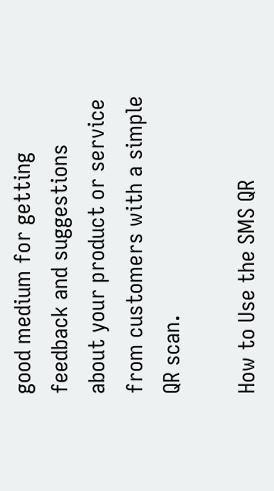good medium for getting feedback and suggestions about your product or service from customers with a simple QR scan.

How to Use the SMS QR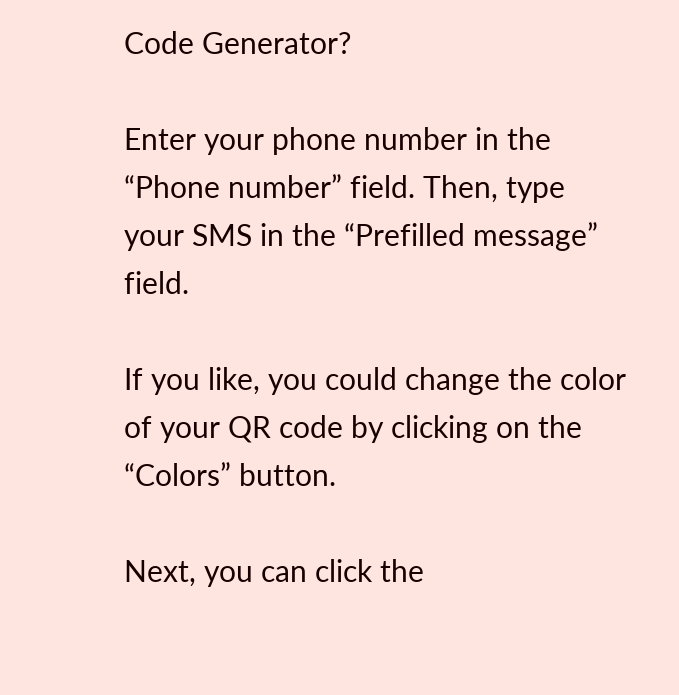Code Generator?

Enter your phone number in the “Phone number” field. Then, type your SMS in the “Prefilled message” field.

If you like, you could change the color of your QR code by clicking on the “Colors” button.

Next, you can click the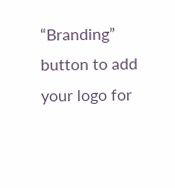“Branding” button to add your logo for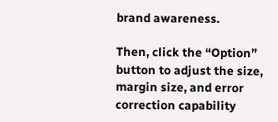brand awareness.

Then, click the “Option” button to adjust the size, margin size, and error correction capability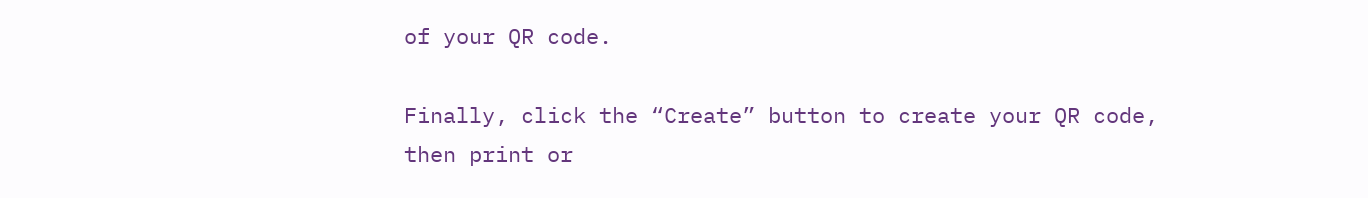of your QR code.

Finally, click the “Create” button to create your QR code, then print or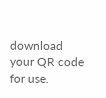download your QR code for use.